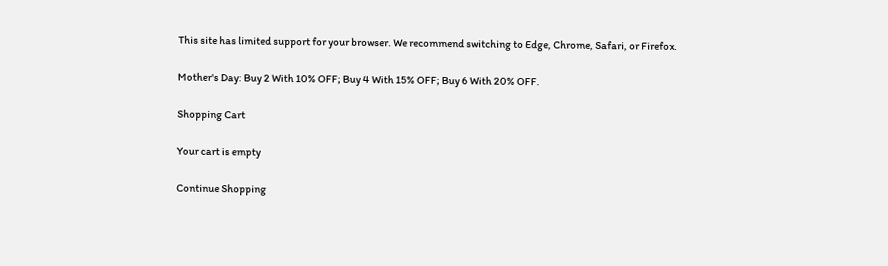This site has limited support for your browser. We recommend switching to Edge, Chrome, Safari, or Firefox.

Mother's Day: Buy 2 With 10% OFF; Buy 4 With 15% OFF; Buy 6 With 20% OFF.

Shopping Cart

Your cart is empty

Continue Shopping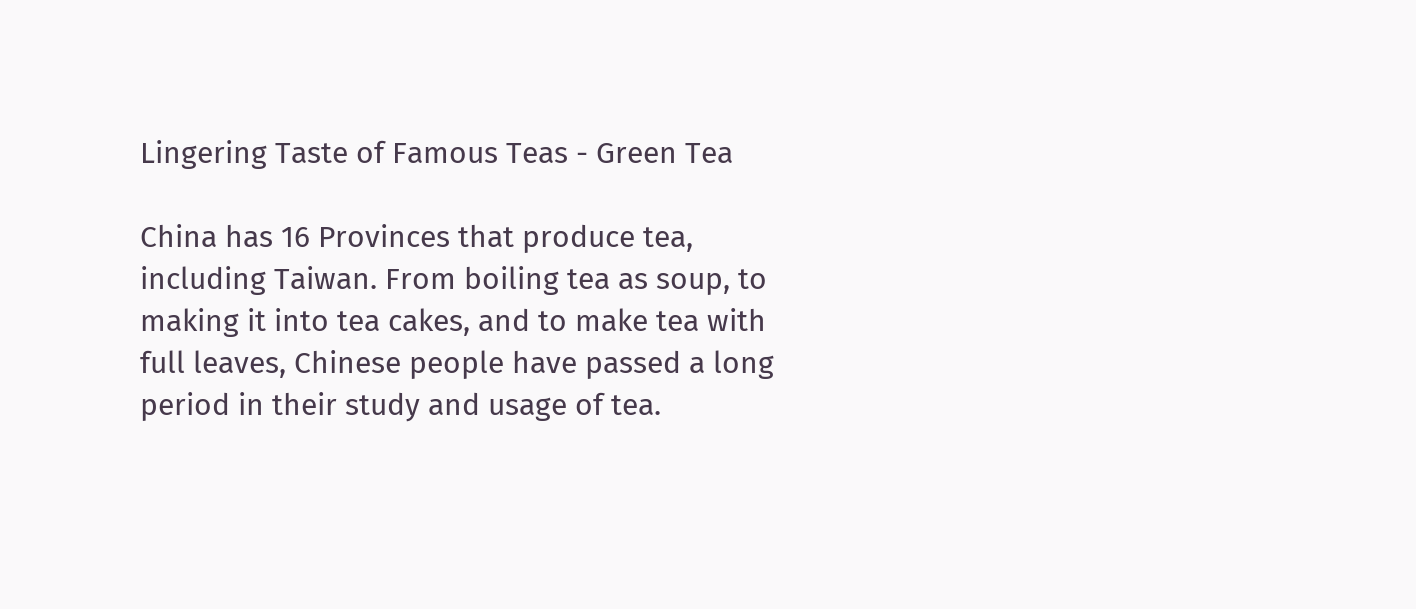Lingering Taste of Famous Teas - Green Tea

China has 16 Provinces that produce tea, including Taiwan. From boiling tea as soup, to making it into tea cakes, and to make tea with full leaves, Chinese people have passed a long period in their study and usage of tea.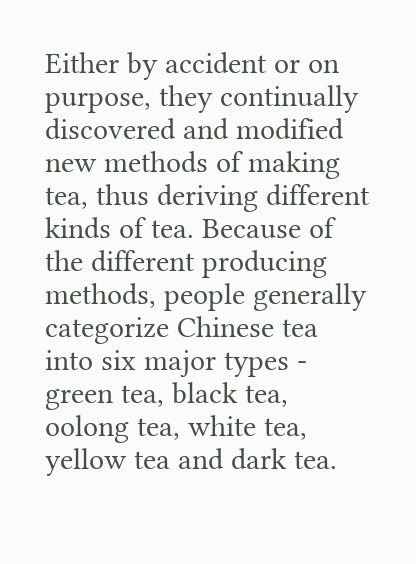Either by accident or on purpose, they continually discovered and modified new methods of making tea, thus deriving different kinds of tea. Because of the different producing methods, people generally categorize Chinese tea into six major types - green tea, black tea, oolong tea, white tea, yellow tea and dark tea.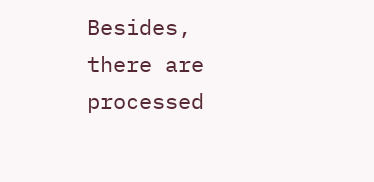Besides, there are processed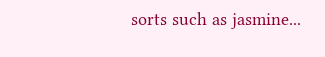sorts such as jasmine...